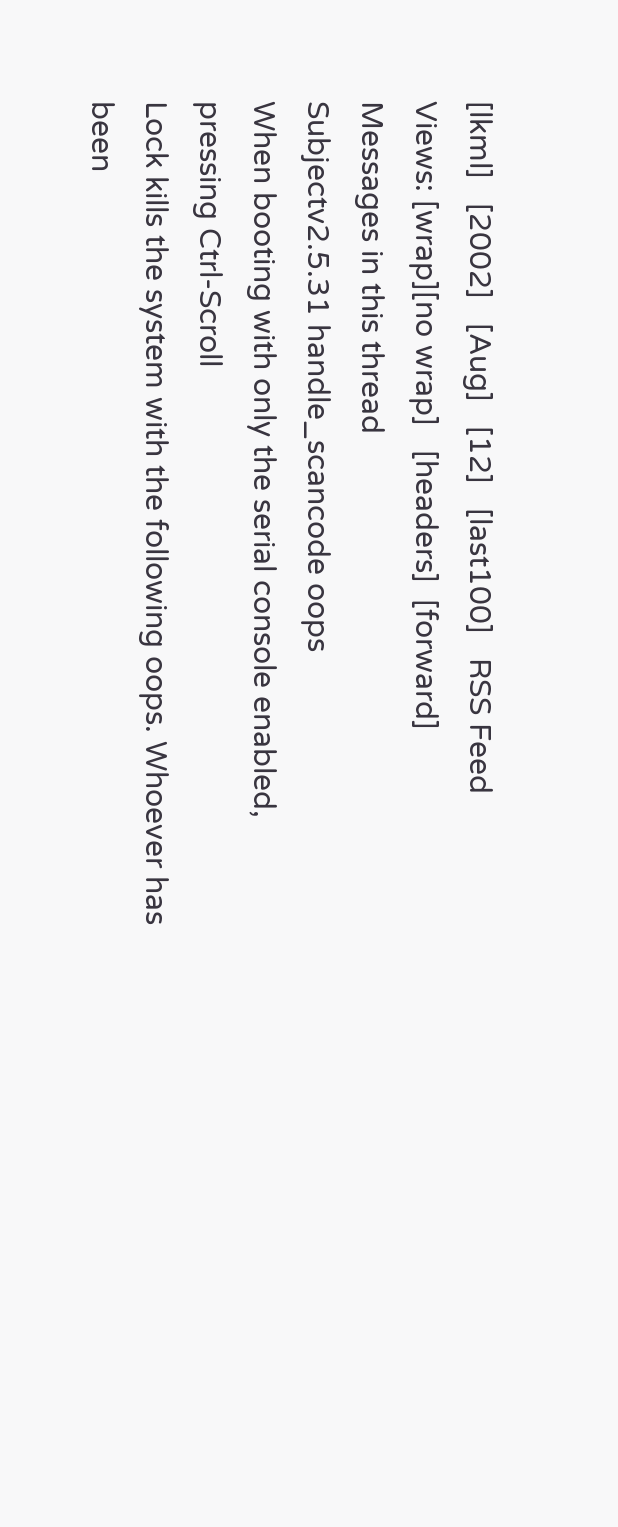[lkml]   [2002]   [Aug]   [12]   [last100]   RSS Feed
Views: [wrap][no wrap]   [headers]  [forward]
Messages in this thread
Subjectv2.5.31 handle_scancode oops
When booting with only the serial console enabled, pressing Ctrl-Scroll
Lock kills the system with the following oops. Whoever has been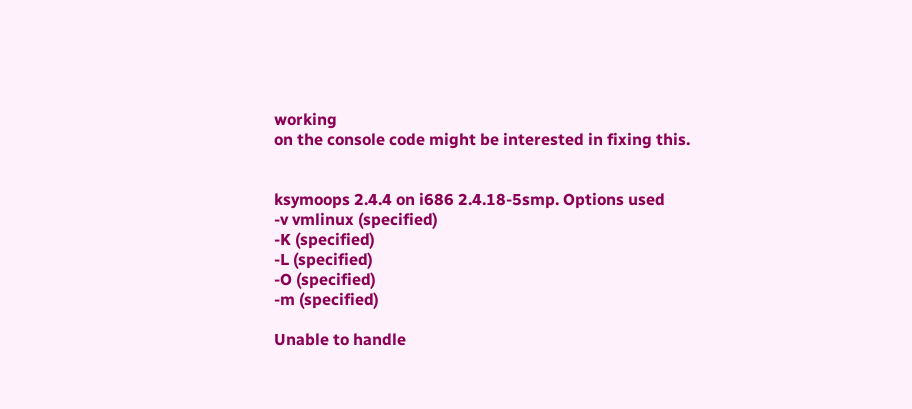working
on the console code might be interested in fixing this.


ksymoops 2.4.4 on i686 2.4.18-5smp. Options used
-v vmlinux (specified)
-K (specified)
-L (specified)
-O (specified)
-m (specified)

Unable to handle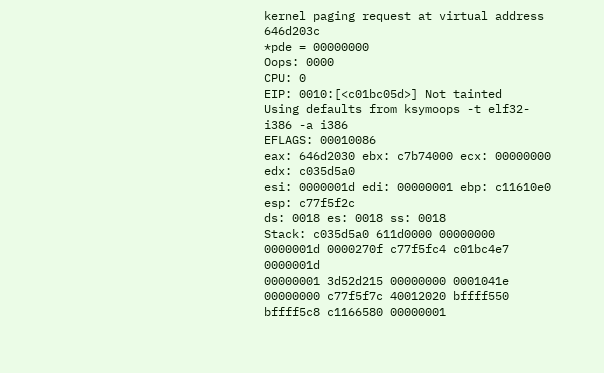kernel paging request at virtual address 646d203c
*pde = 00000000
Oops: 0000
CPU: 0
EIP: 0010:[<c01bc05d>] Not tainted
Using defaults from ksymoops -t elf32-i386 -a i386
EFLAGS: 00010086
eax: 646d2030 ebx: c7b74000 ecx: 00000000 edx: c035d5a0
esi: 0000001d edi: 00000001 ebp: c11610e0 esp: c77f5f2c
ds: 0018 es: 0018 ss: 0018
Stack: c035d5a0 611d0000 00000000 0000001d 0000270f c77f5fc4 c01bc4e7 0000001d
00000001 3d52d215 00000000 0001041e 00000000 c77f5f7c 40012020 bffff550
bffff5c8 c1166580 00000001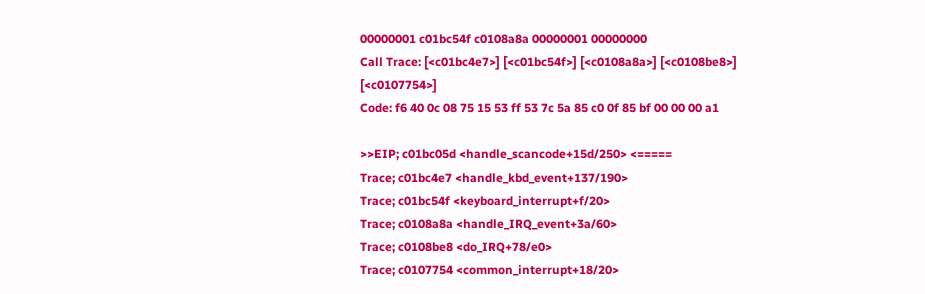00000001 c01bc54f c0108a8a 00000001 00000000
Call Trace: [<c01bc4e7>] [<c01bc54f>] [<c0108a8a>] [<c0108be8>] [<c0107754>]
Code: f6 40 0c 08 75 15 53 ff 53 7c 5a 85 c0 0f 85 bf 00 00 00 a1

>>EIP; c01bc05d <handle_scancode+15d/250> <=====
Trace; c01bc4e7 <handle_kbd_event+137/190>
Trace; c01bc54f <keyboard_interrupt+f/20>
Trace; c0108a8a <handle_IRQ_event+3a/60>
Trace; c0108be8 <do_IRQ+78/e0>
Trace; c0107754 <common_interrupt+18/20>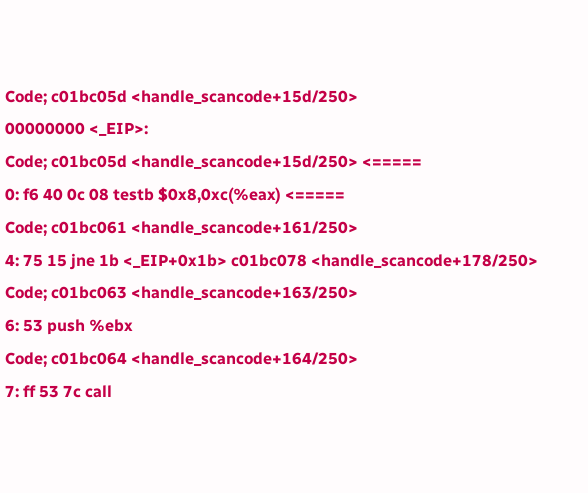Code; c01bc05d <handle_scancode+15d/250>
00000000 <_EIP>:
Code; c01bc05d <handle_scancode+15d/250> <=====
0: f6 40 0c 08 testb $0x8,0xc(%eax) <=====
Code; c01bc061 <handle_scancode+161/250>
4: 75 15 jne 1b <_EIP+0x1b> c01bc078 <handle_scancode+178/250>
Code; c01bc063 <handle_scancode+163/250>
6: 53 push %ebx
Code; c01bc064 <handle_scancode+164/250>
7: ff 53 7c call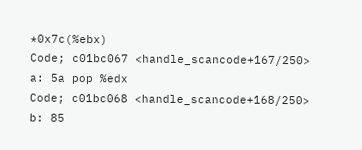*0x7c(%ebx)
Code; c01bc067 <handle_scancode+167/250>
a: 5a pop %edx
Code; c01bc068 <handle_scancode+168/250>
b: 85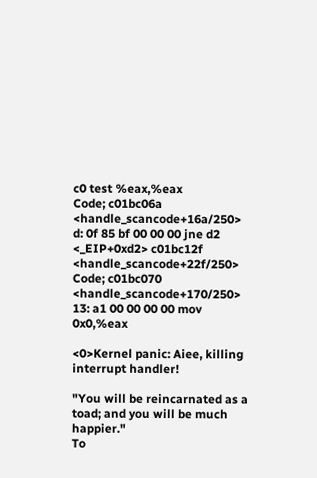c0 test %eax,%eax
Code; c01bc06a <handle_scancode+16a/250>
d: 0f 85 bf 00 00 00 jne d2 <_EIP+0xd2> c01bc12f <handle_scancode+22f/250>
Code; c01bc070 <handle_scancode+170/250>
13: a1 00 00 00 00 mov 0x0,%eax

<0>Kernel panic: Aiee, killing interrupt handler!

"You will be reincarnated as a toad; and you will be much happier."
To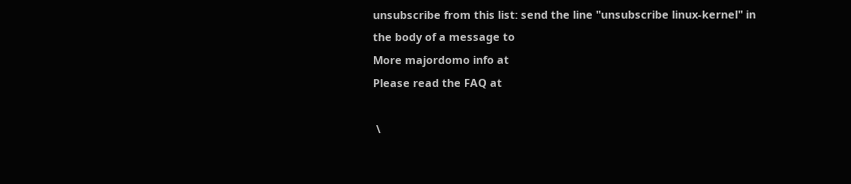unsubscribe from this list: send the line "unsubscribe linux-kernel" in
the body of a message to
More majordomo info at
Please read the FAQ at

 \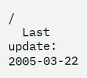/
  Last update: 2005-03-22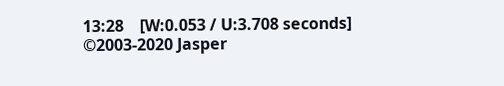13:28    [W:0.053 / U:3.708 seconds]
©2003-2020 Jasper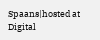Spaans|hosted at Digital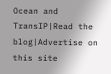Ocean and TransIP|Read the blog|Advertise on this site